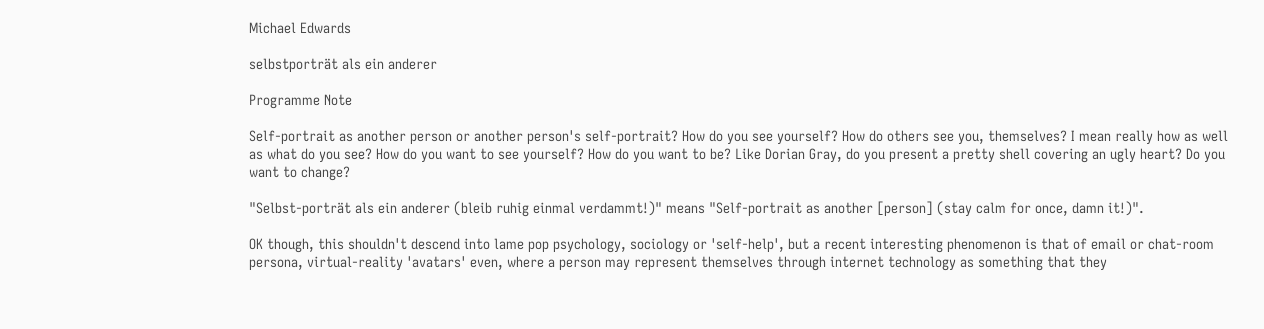Michael Edwards

selbstporträt als ein anderer

Programme Note

Self-portrait as another person or another person's self-portrait? How do you see yourself? How do others see you, themselves? I mean really how as well as what do you see? How do you want to see yourself? How do you want to be? Like Dorian Gray, do you present a pretty shell covering an ugly heart? Do you want to change?

"Selbst-porträt als ein anderer (bleib ruhig einmal verdammt!)" means "Self-portrait as another [person] (stay calm for once, damn it!)".

OK though, this shouldn't descend into lame pop psychology, sociology or 'self-help', but a recent interesting phenomenon is that of email or chat-room persona, virtual-reality 'avatars' even, where a person may represent themselves through internet technology as something that they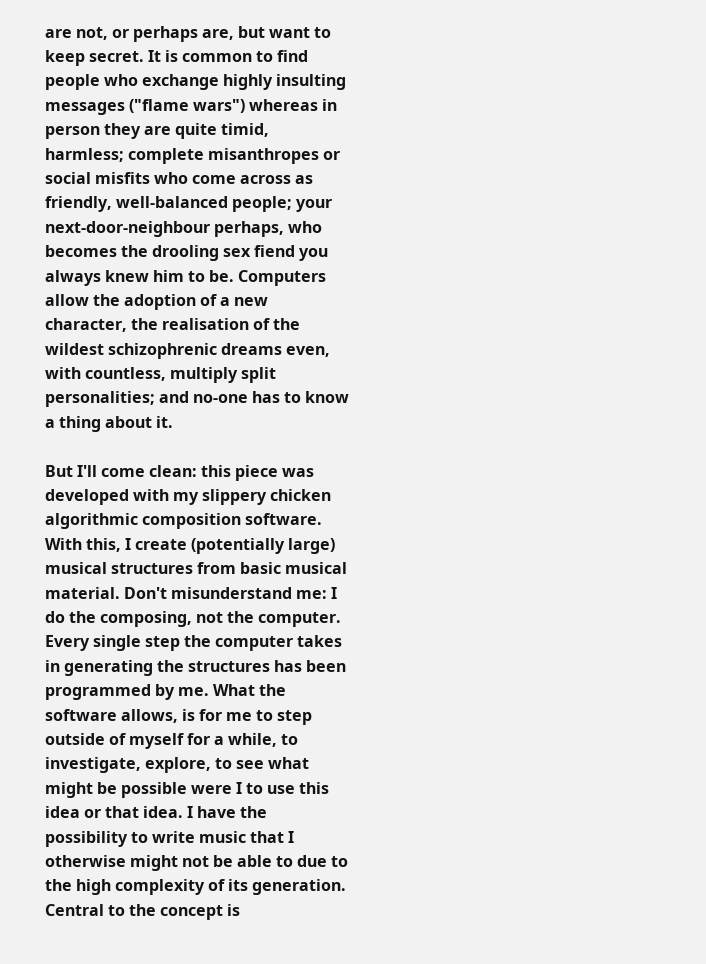are not, or perhaps are, but want to keep secret. It is common to find people who exchange highly insulting messages ("flame wars") whereas in person they are quite timid, harmless; complete misanthropes or social misfits who come across as friendly, well-balanced people; your next-door-neighbour perhaps, who becomes the drooling sex fiend you always knew him to be. Computers allow the adoption of a new character, the realisation of the wildest schizophrenic dreams even, with countless, multiply split personalities; and no-one has to know a thing about it.

But I'll come clean: this piece was developed with my slippery chicken algorithmic composition software. With this, I create (potentially large) musical structures from basic musical material. Don't misunderstand me: I do the composing, not the computer. Every single step the computer takes in generating the structures has been programmed by me. What the software allows, is for me to step outside of myself for a while, to investigate, explore, to see what might be possible were I to use this idea or that idea. I have the possibility to write music that I otherwise might not be able to due to the high complexity of its generation. Central to the concept is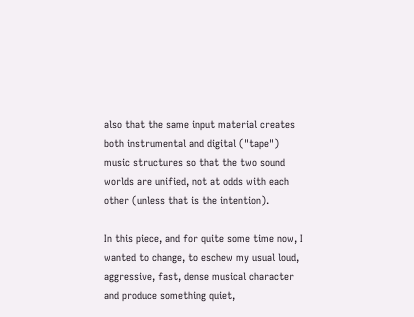also that the same input material creates both instrumental and digital ("tape") music structures so that the two sound worlds are unified, not at odds with each other (unless that is the intention).

In this piece, and for quite some time now, I wanted to change, to eschew my usual loud, aggressive, fast, dense musical character and produce something quiet,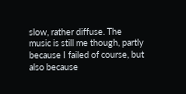slow, rather diffuse. The music is still me though, partly because I failed of course, but also because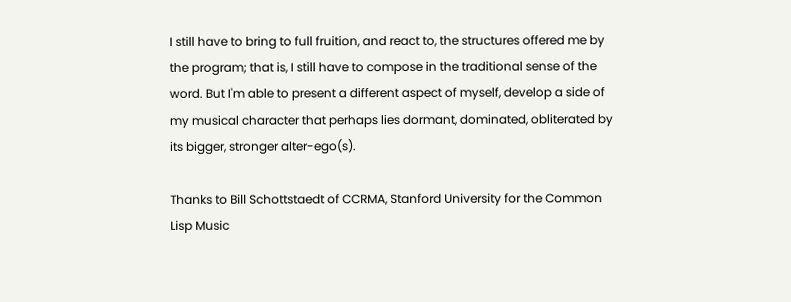I still have to bring to full fruition, and react to, the structures offered me by the program; that is, I still have to compose in the traditional sense of the word. But I'm able to present a different aspect of myself, develop a side of my musical character that perhaps lies dormant, dominated, obliterated by its bigger, stronger alter-ego(s).

Thanks to Bill Schottstaedt of CCRMA, Stanford University for the Common Lisp Music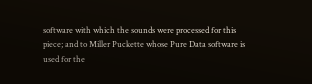software with which the sounds were processed for this piece; and to Miller Puckette whose Pure Data software is used for the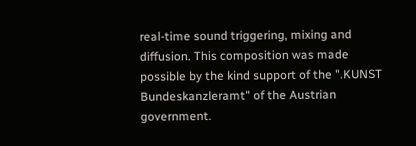real-time sound triggering, mixing and diffusion. This composition was made possible by the kind support of the ".KUNST Bundeskanzleramt" of the Austrian government.